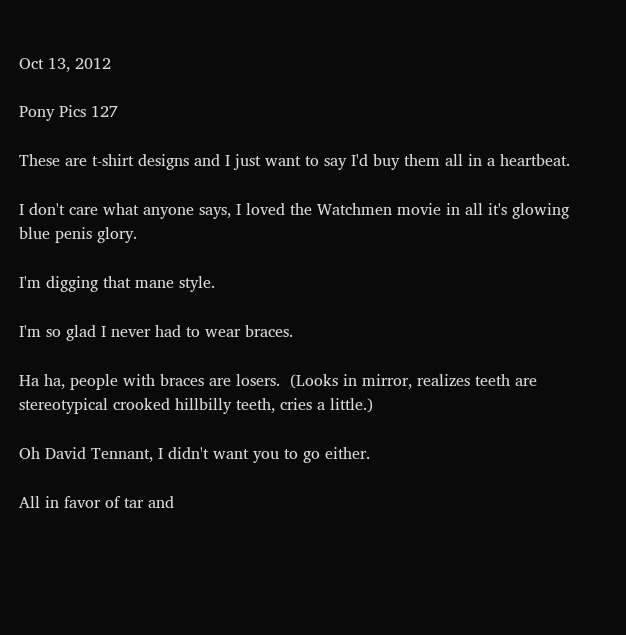Oct 13, 2012

Pony Pics 127

These are t-shirt designs and I just want to say I'd buy them all in a heartbeat.

I don't care what anyone says, I loved the Watchmen movie in all it's glowing blue penis glory.

I'm digging that mane style.

I'm so glad I never had to wear braces.

Ha ha, people with braces are losers.  (Looks in mirror, realizes teeth are stereotypical crooked hillbilly teeth, cries a little.)

Oh David Tennant, I didn't want you to go either.

All in favor of tar and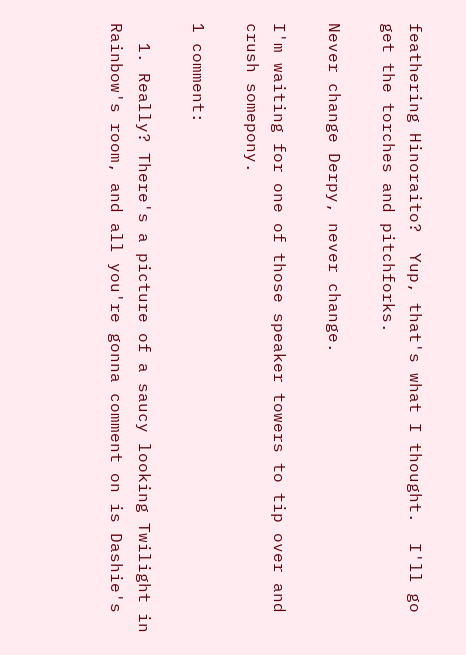feathering Hinoraito?  Yup, that's what I thought.  I'll go get the torches and pitchforks.

Never change Derpy, never change.

I'm waiting for one of those speaker towers to tip over and crush somepony.

1 comment:

  1. Really? There's a picture of a saucy looking Twilight in Rainbow's room, and all you're gonna comment on is Dashie's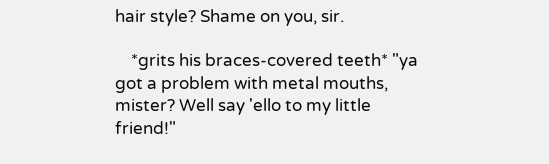hair style? Shame on you, sir.

    *grits his braces-covered teeth* "ya got a problem with metal mouths, mister? Well say 'ello to my little friend!"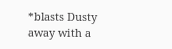*blasts Dusty away with a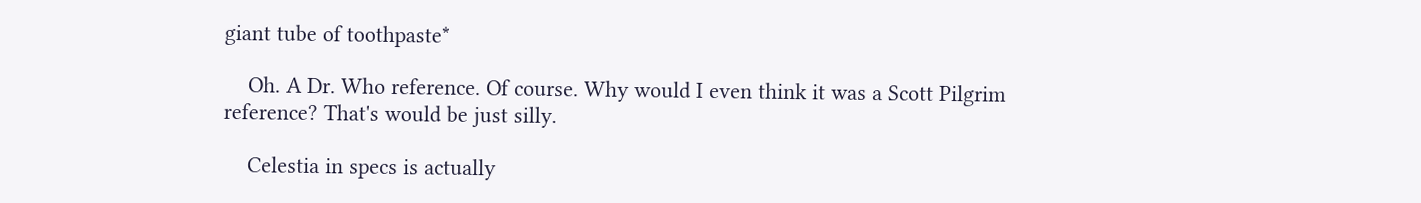giant tube of toothpaste*

    Oh. A Dr. Who reference. Of course. Why would I even think it was a Scott Pilgrim reference? That's would be just silly.

    Celestia in specs is actually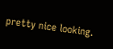pretty nice looking.